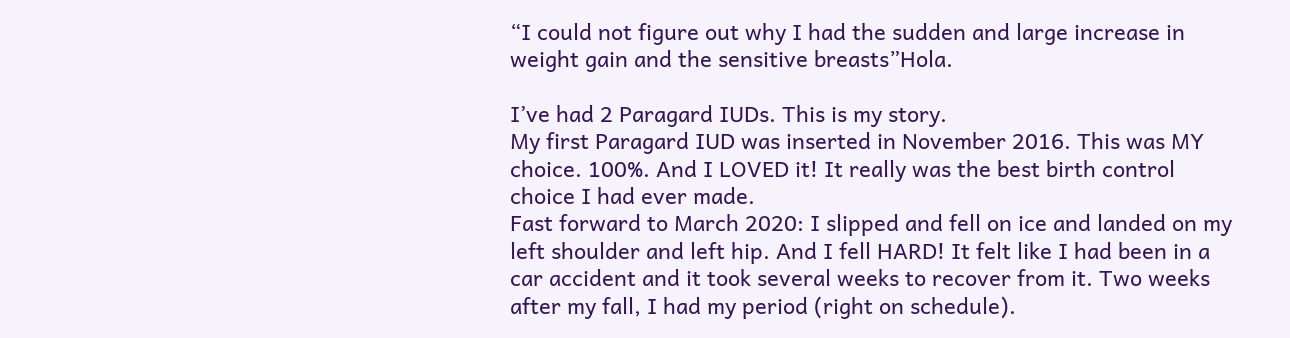“I could not figure out why I had the sudden and large increase in weight gain and the sensitive breasts”Hola.

I’ve had 2 Paragard IUDs. This is my story.
My first Paragard IUD was inserted in November 2016. This was MY choice. 100%. And I LOVED it! It really was the best birth control choice I had ever made.
Fast forward to March 2020: I slipped and fell on ice and landed on my left shoulder and left hip. And I fell HARD! It felt like I had been in a car accident and it took several weeks to recover from it. Two weeks after my fall, I had my period (right on schedule).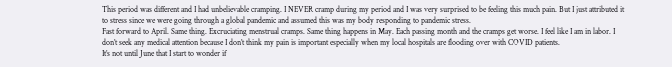This period was different and I had unbelievable cramping. I NEVER cramp during my period and I was very surprised to be feeling this much pain. But I just attributed it to stress since we were going through a global pandemic and assumed this was my body responding to pandemic stress.
Fast forward to April. Same thing. Excruciating menstrual cramps. Same thing happens in May. Each passing month and the cramps get worse. I feel like I am in labor. I don’t seek any medical attention because I don’t think my pain is important especially when my local hospitals are flooding over with COVID patients.
It’s not until June that I start to wonder if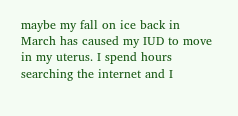maybe my fall on ice back in March has caused my IUD to move in my uterus. I spend hours searching the internet and I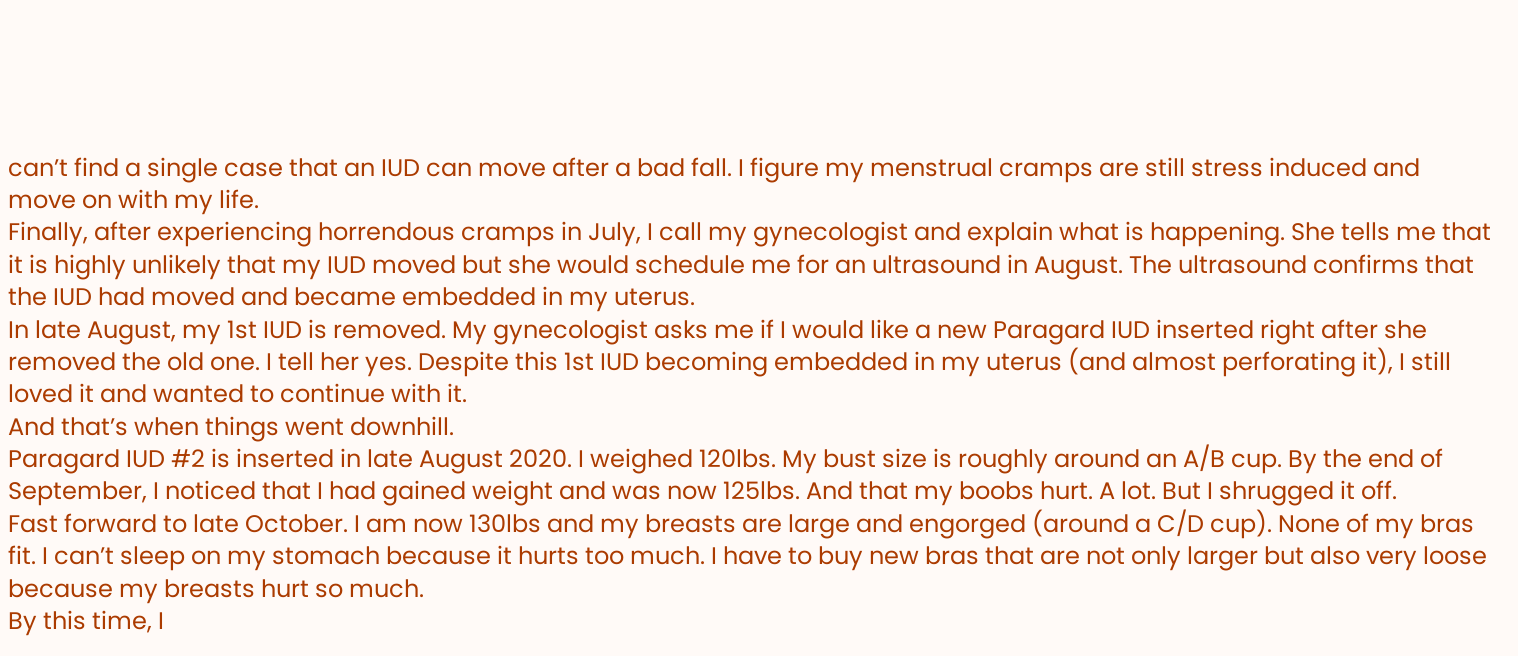can’t find a single case that an IUD can move after a bad fall. I figure my menstrual cramps are still stress induced and move on with my life.
Finally, after experiencing horrendous cramps in July, I call my gynecologist and explain what is happening. She tells me that it is highly unlikely that my IUD moved but she would schedule me for an ultrasound in August. The ultrasound confirms that the IUD had moved and became embedded in my uterus.
In late August, my 1st IUD is removed. My gynecologist asks me if I would like a new Paragard IUD inserted right after she removed the old one. I tell her yes. Despite this 1st IUD becoming embedded in my uterus (and almost perforating it), I still loved it and wanted to continue with it.
And that’s when things went downhill.
Paragard IUD #2 is inserted in late August 2020. I weighed 120lbs. My bust size is roughly around an A/B cup. By the end of September, I noticed that I had gained weight and was now 125lbs. And that my boobs hurt. A lot. But I shrugged it off.
Fast forward to late October. I am now 130lbs and my breasts are large and engorged (around a C/D cup). None of my bras fit. I can’t sleep on my stomach because it hurts too much. I have to buy new bras that are not only larger but also very loose because my breasts hurt so much.
By this time, I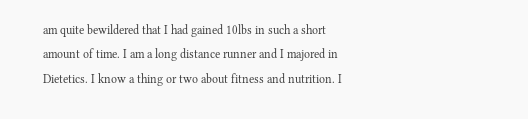am quite bewildered that I had gained 10lbs in such a short amount of time. I am a long distance runner and I majored in Dietetics. I know a thing or two about fitness and nutrition. I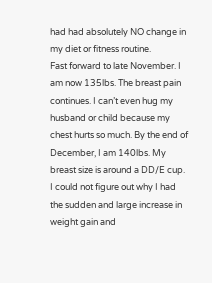had had absolutely NO change in my diet or fitness routine.
Fast forward to late November. I am now 135lbs. The breast pain continues. I can’t even hug my husband or child because my chest hurts so much. By the end of December, I am 140lbs. My breast size is around a DD/E cup.
I could not figure out why I had the sudden and large increase in weight gain and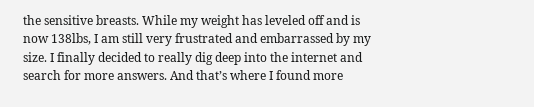the sensitive breasts. While my weight has leveled off and is now 138lbs, I am still very frustrated and embarrassed by my size. I finally decided to really dig deep into the internet and search for more answers. And that’s where I found more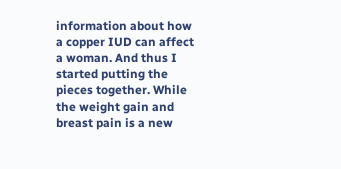information about how a copper IUD can affect a woman. And thus I started putting the pieces together. While the weight gain and breast pain is a new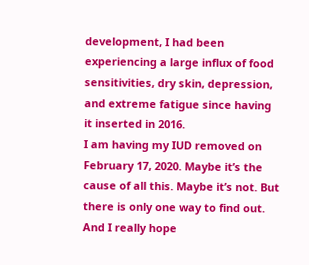development, I had been experiencing a large influx of food sensitivities, dry skin, depression, and extreme fatigue since having it inserted in 2016.
I am having my IUD removed on February 17, 2020. Maybe it’s the cause of all this. Maybe it’s not. But there is only one way to find out. And I really hope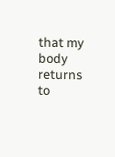that my body returns to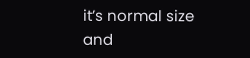it’s normal size and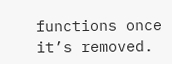functions once it’s removed.